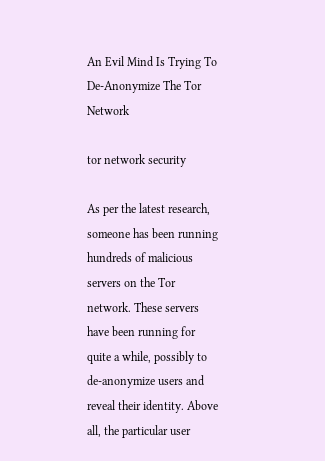An Evil Mind Is Trying To De-Anonymize The Tor Network

tor network security

As per the latest research, someone has been running hundreds of malicious servers on the Tor network. These servers have been running for quite a while, possibly to de-anonymize users and reveal their identity. Above all, the particular user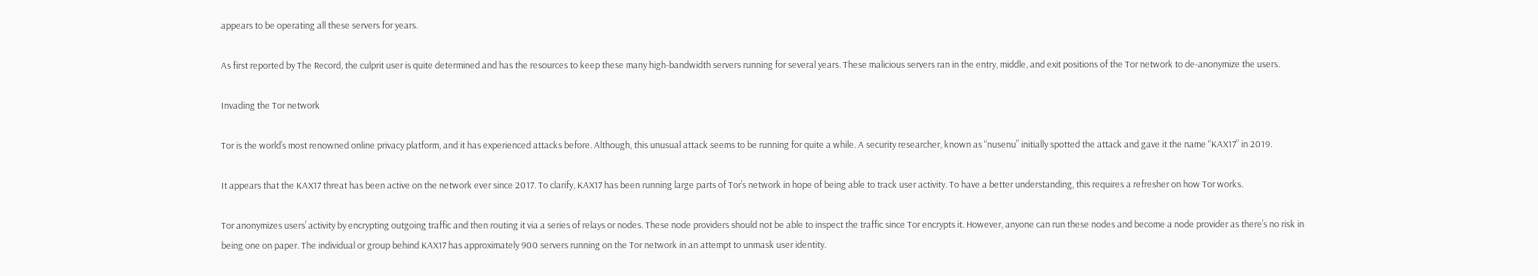appears to be operating all these servers for years.

As first reported by The Record, the culprit user is quite determined and has the resources to keep these many high-bandwidth servers running for several years. These malicious servers ran in the entry, middle, and exit positions of the Tor network to de-anonymize the users.

Invading the Tor network

Tor is the world’s most renowned online privacy platform, and it has experienced attacks before. Although, this unusual attack seems to be running for quite a while. A security researcher, known as “nusenu” initially spotted the attack and gave it the name “KAX17” in 2019.

It appears that the KAX17 threat has been active on the network ever since 2017. To clarify, KAX17 has been running large parts of Tor’s network in hope of being able to track user activity. To have a better understanding, this requires a refresher on how Tor works.

Tor anonymizes users’ activity by encrypting outgoing traffic and then routing it via a series of relays or nodes. These node providers should not be able to inspect the traffic since Tor encrypts it. However, anyone can run these nodes and become a node provider as there’s no risk in being one on paper. The individual or group behind KAX17 has approximately 900 servers running on the Tor network in an attempt to unmask user identity.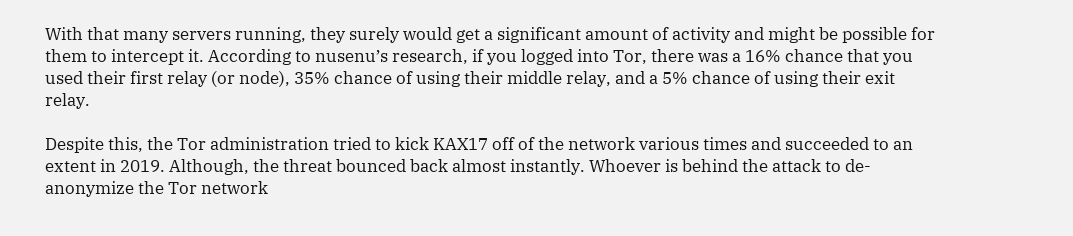With that many servers running, they surely would get a significant amount of activity and might be possible for them to intercept it. According to nusenu’s research, if you logged into Tor, there was a 16% chance that you used their first relay (or node), 35% chance of using their middle relay, and a 5% chance of using their exit relay.

Despite this, the Tor administration tried to kick KAX17 off of the network various times and succeeded to an extent in 2019. Although, the threat bounced back almost instantly. Whoever is behind the attack to de-anonymize the Tor network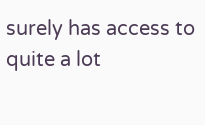surely has access to quite a lot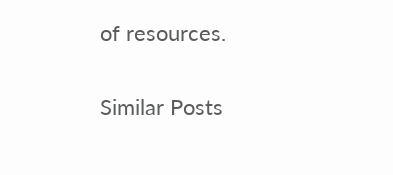of resources.

Similar Posts